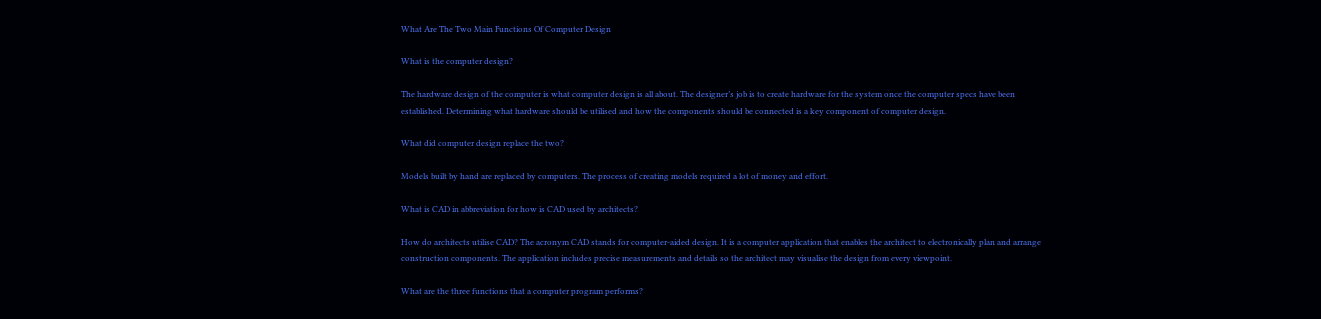What Are The Two Main Functions Of Computer Design

What is the computer design?

The hardware design of the computer is what computer design is all about. The designer’s job is to create hardware for the system once the computer specs have been established. Determining what hardware should be utilised and how the components should be connected is a key component of computer design.

What did computer design replace the two?

Models built by hand are replaced by computers. The process of creating models required a lot of money and effort.

What is CAD in abbreviation for how is CAD used by architects?

How do architects utilise CAD? The acronym CAD stands for computer-aided design. It is a computer application that enables the architect to electronically plan and arrange construction components. The application includes precise measurements and details so the architect may visualise the design from every viewpoint.

What are the three functions that a computer program performs?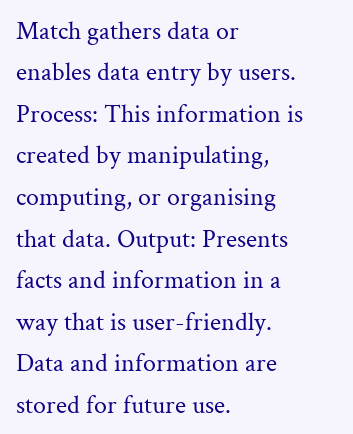Match gathers data or enables data entry by users. Process: This information is created by manipulating, computing, or organising that data. Output: Presents facts and information in a way that is user-friendly. Data and information are stored for future use.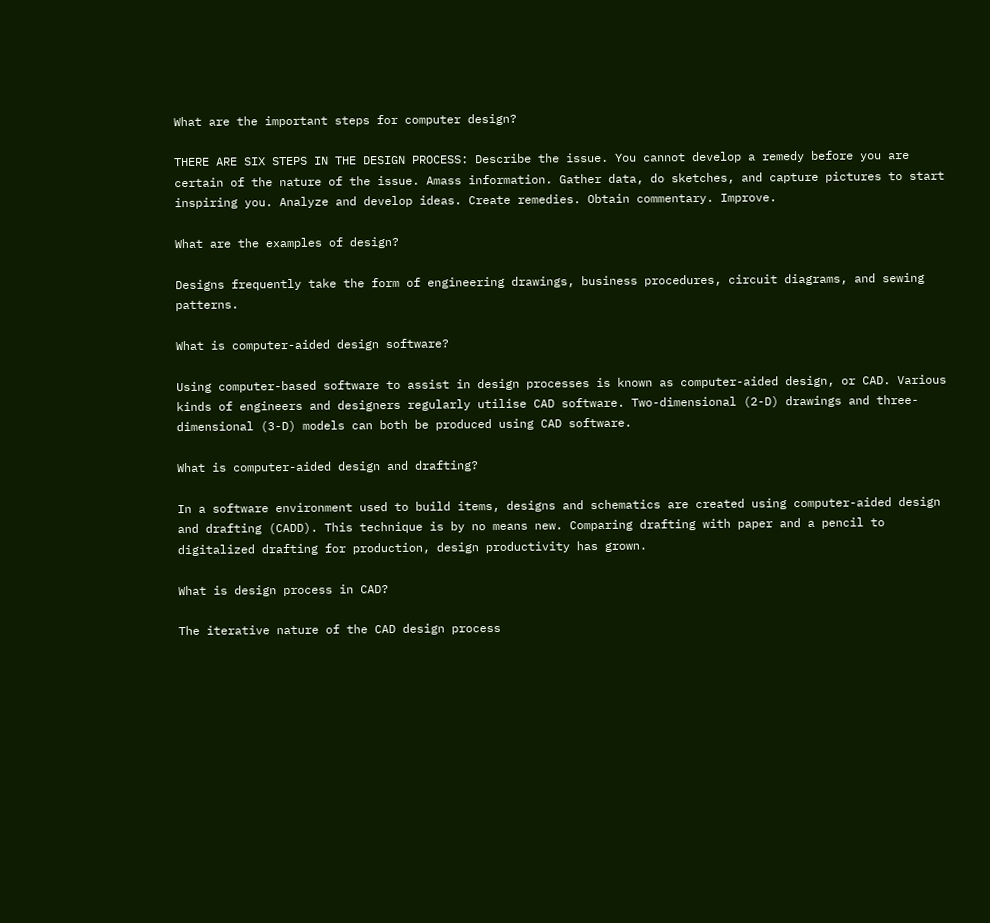What are the important steps for computer design?

THERE ARE SIX STEPS IN THE DESIGN PROCESS: Describe the issue. You cannot develop a remedy before you are certain of the nature of the issue. Amass information. Gather data, do sketches, and capture pictures to start inspiring you. Analyze and develop ideas. Create remedies. Obtain commentary. Improve.

What are the examples of design?

Designs frequently take the form of engineering drawings, business procedures, circuit diagrams, and sewing patterns.

What is computer-aided design software?

Using computer-based software to assist in design processes is known as computer-aided design, or CAD. Various kinds of engineers and designers regularly utilise CAD software. Two-dimensional (2-D) drawings and three-dimensional (3-D) models can both be produced using CAD software.

What is computer-aided design and drafting?

In a software environment used to build items, designs and schematics are created using computer-aided design and drafting (CADD). This technique is by no means new. Comparing drafting with paper and a pencil to digitalized drafting for production, design productivity has grown.

What is design process in CAD?

The iterative nature of the CAD design process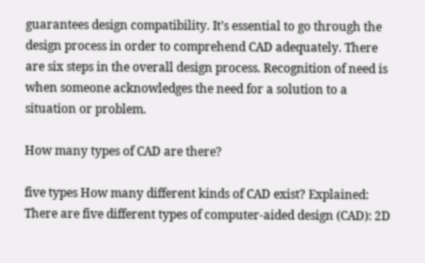guarantees design compatibility. It’s essential to go through the design process in order to comprehend CAD adequately. There are six steps in the overall design process. Recognition of need is when someone acknowledges the need for a solution to a situation or problem.

How many types of CAD are there?

five types How many different kinds of CAD exist? Explained: There are five different types of computer-aided design (CAD): 2D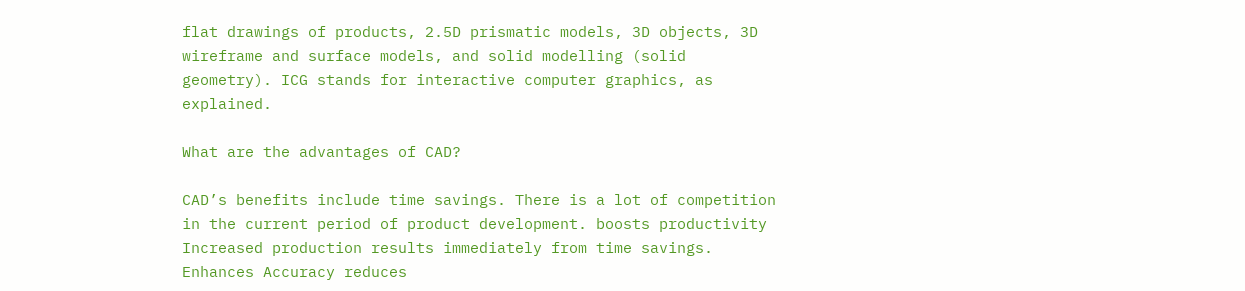flat drawings of products, 2.5D prismatic models, 3D objects, 3D wireframe and surface models, and solid modelling (solid geometry). ICG stands for interactive computer graphics, as explained.

What are the advantages of CAD?

CAD’s benefits include time savings. There is a lot of competition in the current period of product development. boosts productivity Increased production results immediately from time savings. Enhances Accuracy reduces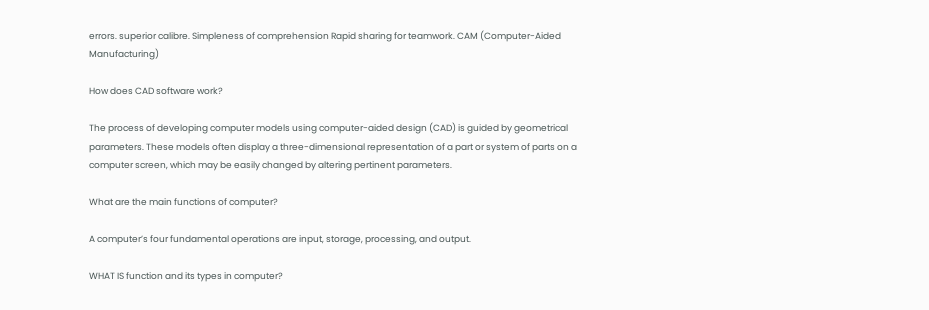errors. superior calibre. Simpleness of comprehension Rapid sharing for teamwork. CAM (Computer-Aided Manufacturing)

How does CAD software work?

The process of developing computer models using computer-aided design (CAD) is guided by geometrical parameters. These models often display a three-dimensional representation of a part or system of parts on a computer screen, which may be easily changed by altering pertinent parameters.

What are the main functions of computer?

A computer’s four fundamental operations are input, storage, processing, and output.

WHAT IS function and its types in computer?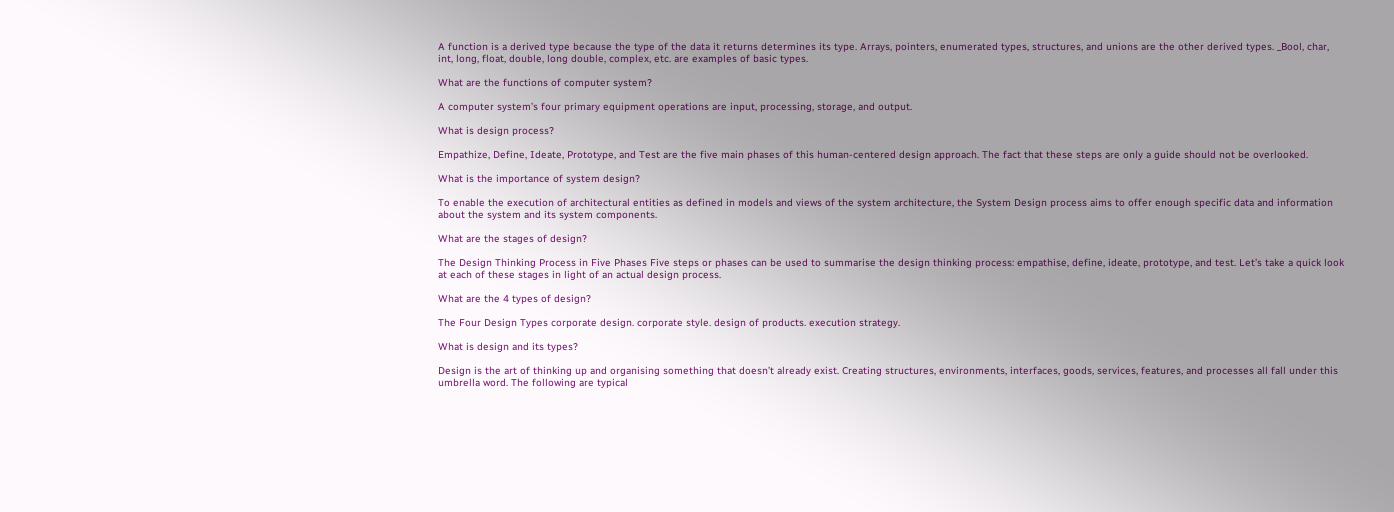A function is a derived type because the type of the data it returns determines its type. Arrays, pointers, enumerated types, structures, and unions are the other derived types. _Bool, char, int, long, float, double, long double, complex, etc. are examples of basic types.

What are the functions of computer system?

A computer system’s four primary equipment operations are input, processing, storage, and output.

What is design process?

Empathize, Define, Ideate, Prototype, and Test are the five main phases of this human-centered design approach. The fact that these steps are only a guide should not be overlooked.

What is the importance of system design?

To enable the execution of architectural entities as defined in models and views of the system architecture, the System Design process aims to offer enough specific data and information about the system and its system components.

What are the stages of design?

The Design Thinking Process in Five Phases Five steps or phases can be used to summarise the design thinking process: empathise, define, ideate, prototype, and test. Let’s take a quick look at each of these stages in light of an actual design process.

What are the 4 types of design?

The Four Design Types corporate design. corporate style. design of products. execution strategy.

What is design and its types?

Design is the art of thinking up and organising something that doesn’t already exist. Creating structures, environments, interfaces, goods, services, features, and processes all fall under this umbrella word. The following are typical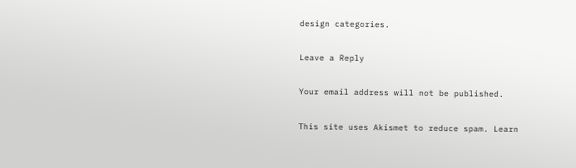design categories.

Leave a Reply

Your email address will not be published.

This site uses Akismet to reduce spam. Learn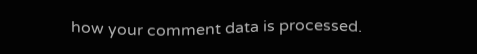how your comment data is processed.